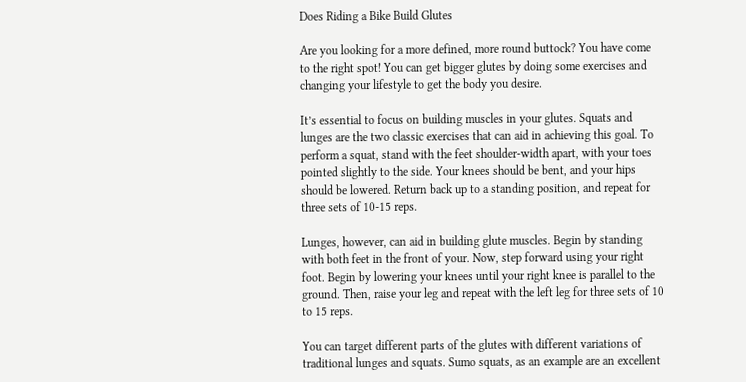Does Riding a Bike Build Glutes

Are you looking for a more defined, more round buttock? You have come to the right spot! You can get bigger glutes by doing some exercises and changing your lifestyle to get the body you desire.

It’s essential to focus on building muscles in your glutes. Squats and lunges are the two classic exercises that can aid in achieving this goal. To perform a squat, stand with the feet shoulder-width apart, with your toes pointed slightly to the side. Your knees should be bent, and your hips should be lowered. Return back up to a standing position, and repeat for three sets of 10-15 reps.

Lunges, however, can aid in building glute muscles. Begin by standing with both feet in the front of your. Now, step forward using your right foot. Begin by lowering your knees until your right knee is parallel to the ground. Then, raise your leg and repeat with the left leg for three sets of 10 to 15 reps.

You can target different parts of the glutes with different variations of traditional lunges and squats. Sumo squats, as an example are an excellent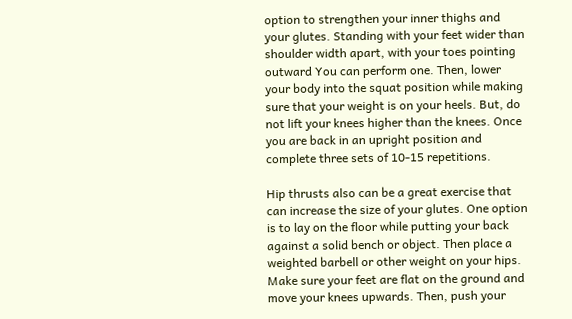option to strengthen your inner thighs and your glutes. Standing with your feet wider than shoulder width apart, with your toes pointing outward You can perform one. Then, lower your body into the squat position while making sure that your weight is on your heels. But, do not lift your knees higher than the knees. Once you are back in an upright position and complete three sets of 10-15 repetitions.

Hip thrusts also can be a great exercise that can increase the size of your glutes. One option is to lay on the floor while putting your back against a solid bench or object. Then place a weighted barbell or other weight on your hips. Make sure your feet are flat on the ground and move your knees upwards. Then, push your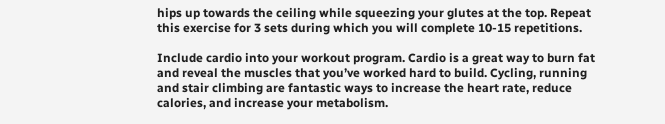hips up towards the ceiling while squeezing your glutes at the top. Repeat this exercise for 3 sets during which you will complete 10-15 repetitions.

Include cardio into your workout program. Cardio is a great way to burn fat and reveal the muscles that you’ve worked hard to build. Cycling, running and stair climbing are fantastic ways to increase the heart rate, reduce calories, and increase your metabolism.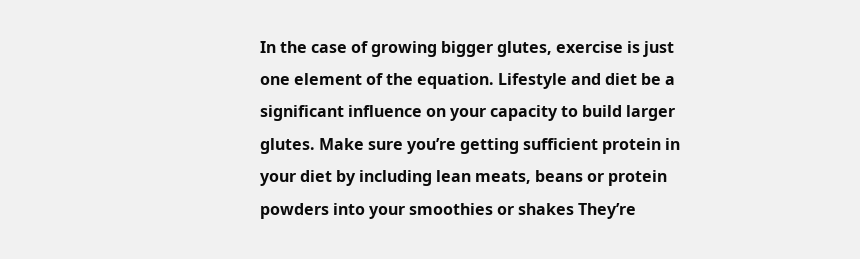In the case of growing bigger glutes, exercise is just one element of the equation. Lifestyle and diet be a significant influence on your capacity to build larger glutes. Make sure you’re getting sufficient protein in your diet by including lean meats, beans or protein powders into your smoothies or shakes They’re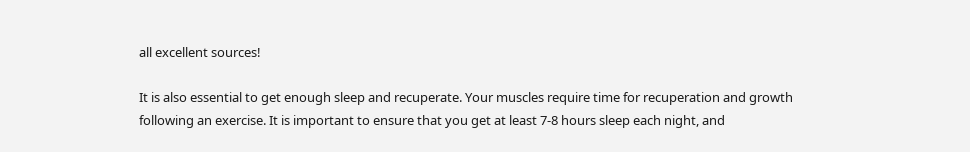all excellent sources!

It is also essential to get enough sleep and recuperate. Your muscles require time for recuperation and growth following an exercise. It is important to ensure that you get at least 7-8 hours sleep each night, and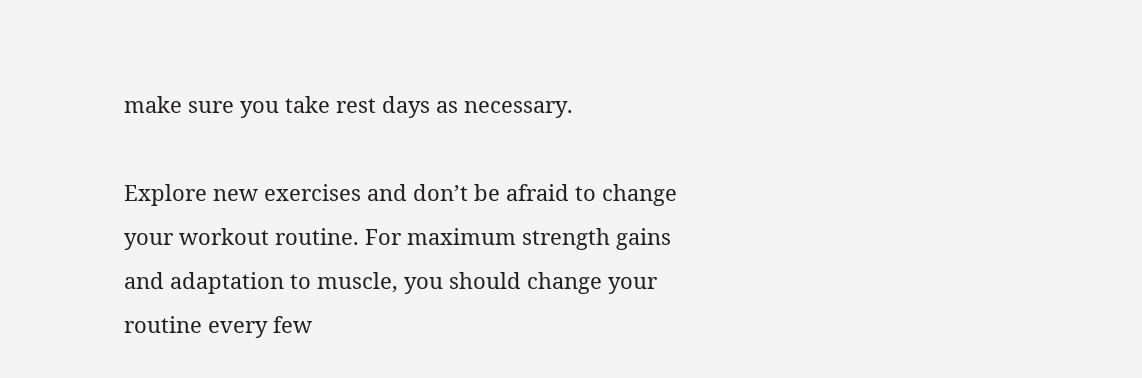make sure you take rest days as necessary.

Explore new exercises and don’t be afraid to change your workout routine. For maximum strength gains and adaptation to muscle, you should change your routine every few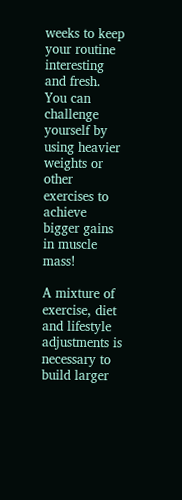weeks to keep your routine interesting and fresh. You can challenge yourself by using heavier weights or other exercises to achieve bigger gains in muscle mass!

A mixture of exercise, diet and lifestyle adjustments is necessary to build larger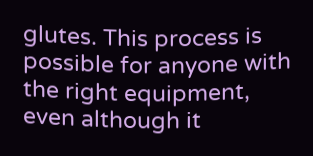glutes. This process is possible for anyone with the right equipment, even although it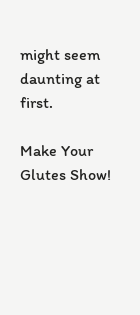might seem daunting at first.

Make Your Glutes Show!